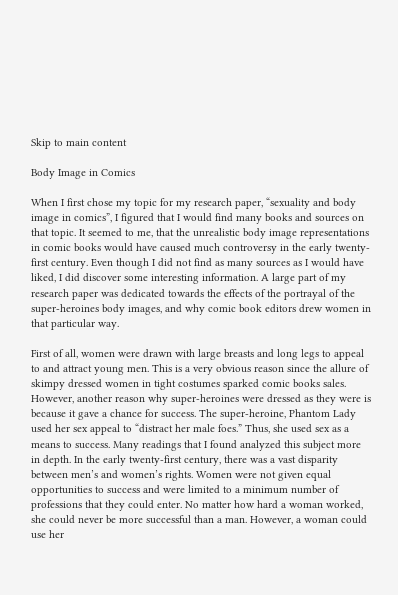Skip to main content

Body Image in Comics

When I first chose my topic for my research paper, “sexuality and body image in comics”, I figured that I would find many books and sources on that topic. It seemed to me, that the unrealistic body image representations in comic books would have caused much controversy in the early twenty-first century. Even though I did not find as many sources as I would have liked, I did discover some interesting information. A large part of my research paper was dedicated towards the effects of the portrayal of the super-heroines body images, and why comic book editors drew women in that particular way.

First of all, women were drawn with large breasts and long legs to appeal to and attract young men. This is a very obvious reason since the allure of skimpy dressed women in tight costumes sparked comic books sales. However, another reason why super-heroines were dressed as they were is because it gave a chance for success. The super-heroine, Phantom Lady used her sex appeal to “distract her male foes.” Thus, she used sex as a means to success. Many readings that I found analyzed this subject more in depth. In the early twenty-first century, there was a vast disparity between men’s and women’s rights. Women were not given equal opportunities to success and were limited to a minimum number of professions that they could enter. No matter how hard a woman worked, she could never be more successful than a man. However, a woman could use her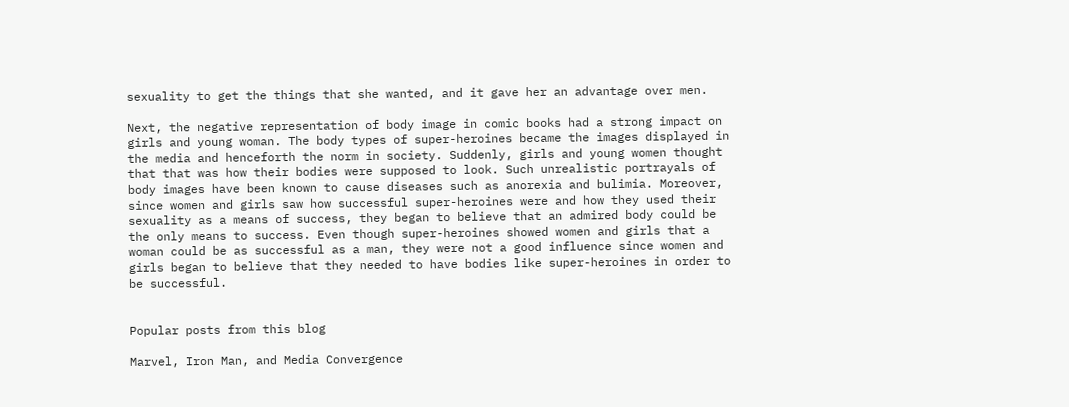sexuality to get the things that she wanted, and it gave her an advantage over men.

Next, the negative representation of body image in comic books had a strong impact on girls and young woman. The body types of super-heroines became the images displayed in the media and henceforth the norm in society. Suddenly, girls and young women thought that that was how their bodies were supposed to look. Such unrealistic portrayals of body images have been known to cause diseases such as anorexia and bulimia. Moreover, since women and girls saw how successful super-heroines were and how they used their sexuality as a means of success, they began to believe that an admired body could be the only means to success. Even though super-heroines showed women and girls that a woman could be as successful as a man, they were not a good influence since women and girls began to believe that they needed to have bodies like super-heroines in order to be successful.


Popular posts from this blog

Marvel, Iron Man, and Media Convergence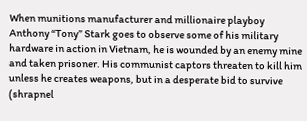When munitions manufacturer and millionaire playboy Anthony “Tony” Stark goes to observe some of his military hardware in action in Vietnam, he is wounded by an enemy mine and taken prisoner. His communist captors threaten to kill him unless he creates weapons, but in a desperate bid to survive (shrapnel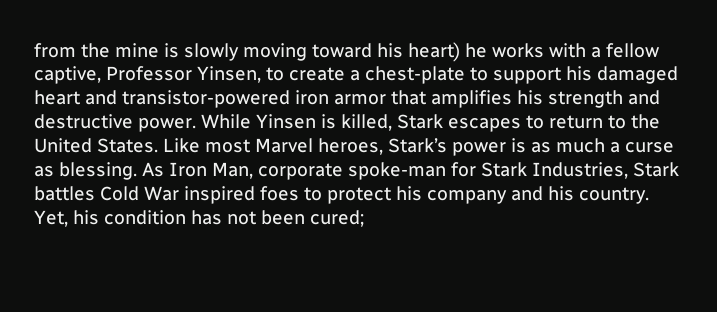from the mine is slowly moving toward his heart) he works with a fellow captive, Professor Yinsen, to create a chest-plate to support his damaged heart and transistor-powered iron armor that amplifies his strength and destructive power. While Yinsen is killed, Stark escapes to return to the United States. Like most Marvel heroes, Stark’s power is as much a curse as blessing. As Iron Man, corporate spoke-man for Stark Industries, Stark battles Cold War inspired foes to protect his company and his country. Yet, his condition has not been cured;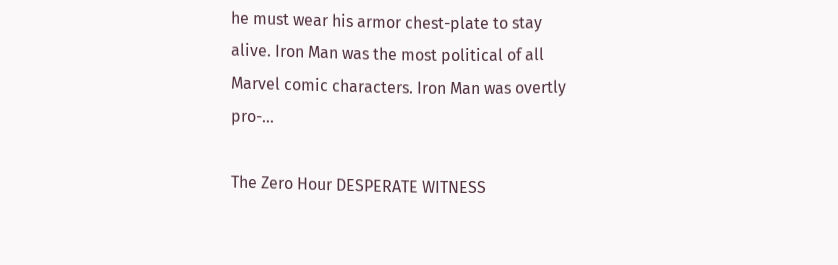he must wear his armor chest-plate to stay alive. Iron Man was the most political of all Marvel comic characters. Iron Man was overtly pro-…

The Zero Hour DESPERATE WITNESS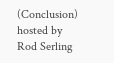(Conclusion) hosted by Rod Serling